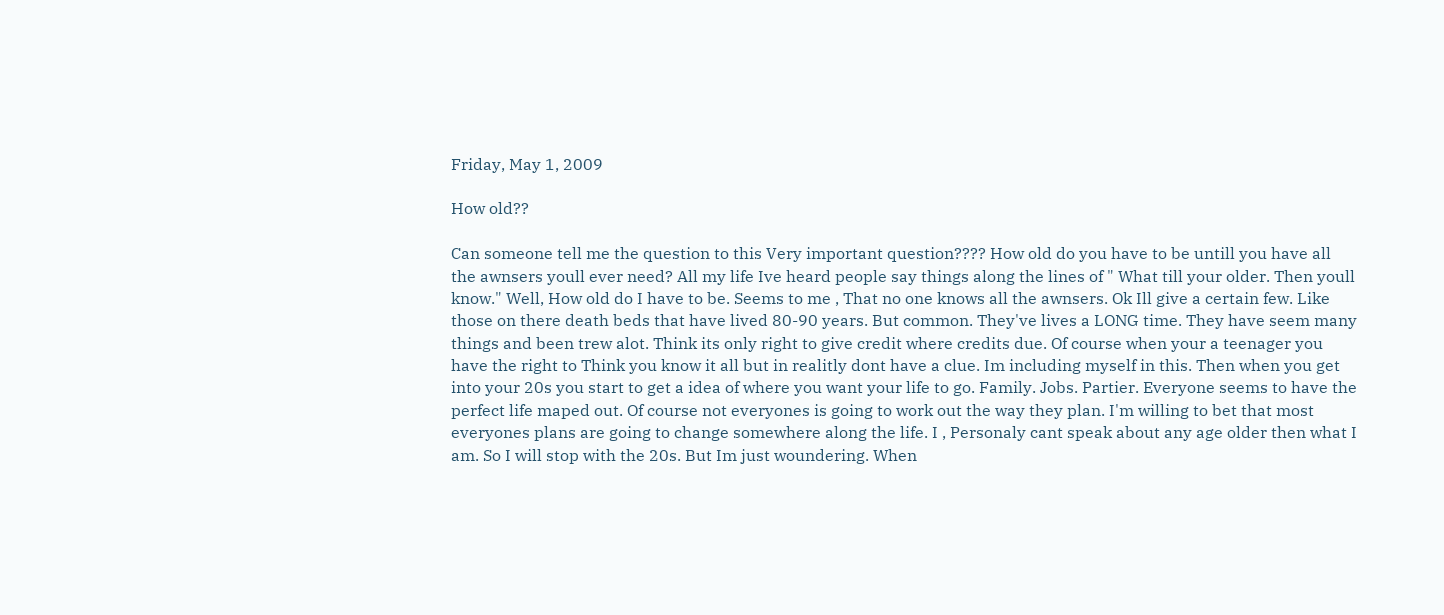Friday, May 1, 2009

How old??

Can someone tell me the question to this Very important question???? How old do you have to be untill you have all the awnsers youll ever need? All my life Ive heard people say things along the lines of " What till your older. Then youll know." Well, How old do I have to be. Seems to me , That no one knows all the awnsers. Ok Ill give a certain few. Like those on there death beds that have lived 80-90 years. But common. They've lives a LONG time. They have seem many things and been trew alot. Think its only right to give credit where credits due. Of course when your a teenager you have the right to Think you know it all but in realitly dont have a clue. Im including myself in this. Then when you get into your 20s you start to get a idea of where you want your life to go. Family. Jobs. Partier. Everyone seems to have the perfect life maped out. Of course not everyones is going to work out the way they plan. I'm willing to bet that most everyones plans are going to change somewhere along the life. I , Personaly cant speak about any age older then what I am. So I will stop with the 20s. But Im just woundering. When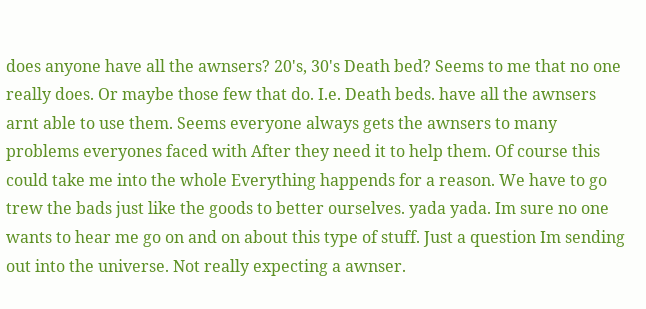does anyone have all the awnsers? 20's, 30's Death bed? Seems to me that no one really does. Or maybe those few that do. I.e. Death beds. have all the awnsers arnt able to use them. Seems everyone always gets the awnsers to many problems everyones faced with After they need it to help them. Of course this could take me into the whole Everything happends for a reason. We have to go trew the bads just like the goods to better ourselves. yada yada. Im sure no one wants to hear me go on and on about this type of stuff. Just a question Im sending out into the universe. Not really expecting a awnser.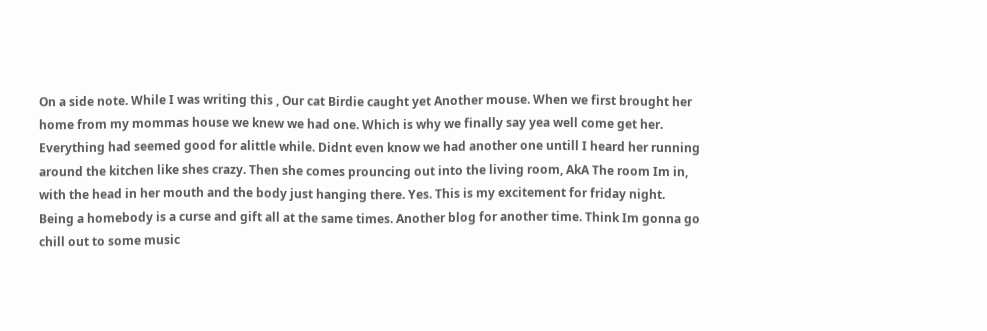On a side note. While I was writing this , Our cat Birdie caught yet Another mouse. When we first brought her home from my mommas house we knew we had one. Which is why we finally say yea well come get her. Everything had seemed good for alittle while. Didnt even know we had another one untill I heard her running around the kitchen like shes crazy. Then she comes prouncing out into the living room, AkA The room Im in, with the head in her mouth and the body just hanging there. Yes. This is my excitement for friday night. Being a homebody is a curse and gift all at the same times. Another blog for another time. Think Im gonna go chill out to some music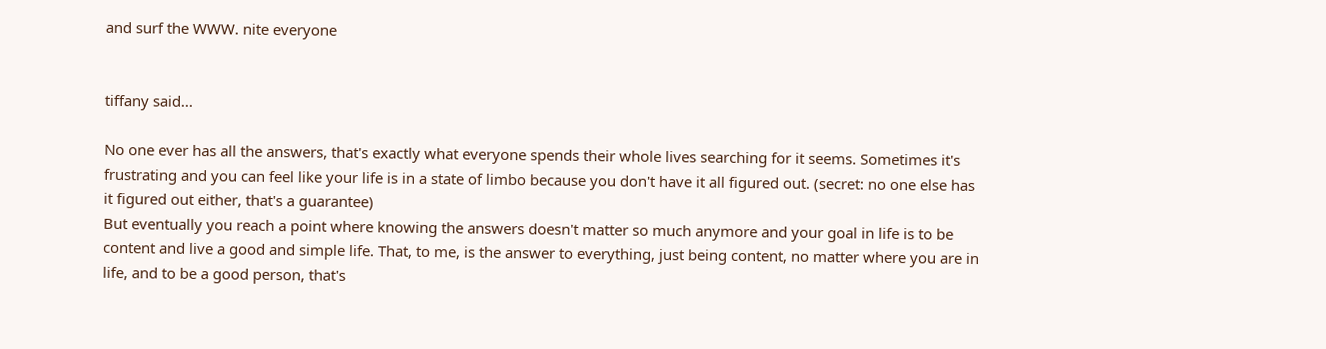and surf the WWW. nite everyone


tiffany said...

No one ever has all the answers, that's exactly what everyone spends their whole lives searching for it seems. Sometimes it's frustrating and you can feel like your life is in a state of limbo because you don't have it all figured out. (secret: no one else has it figured out either, that's a guarantee)
But eventually you reach a point where knowing the answers doesn't matter so much anymore and your goal in life is to be content and live a good and simple life. That, to me, is the answer to everything, just being content, no matter where you are in life, and to be a good person, that's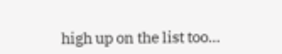high up on the list too...